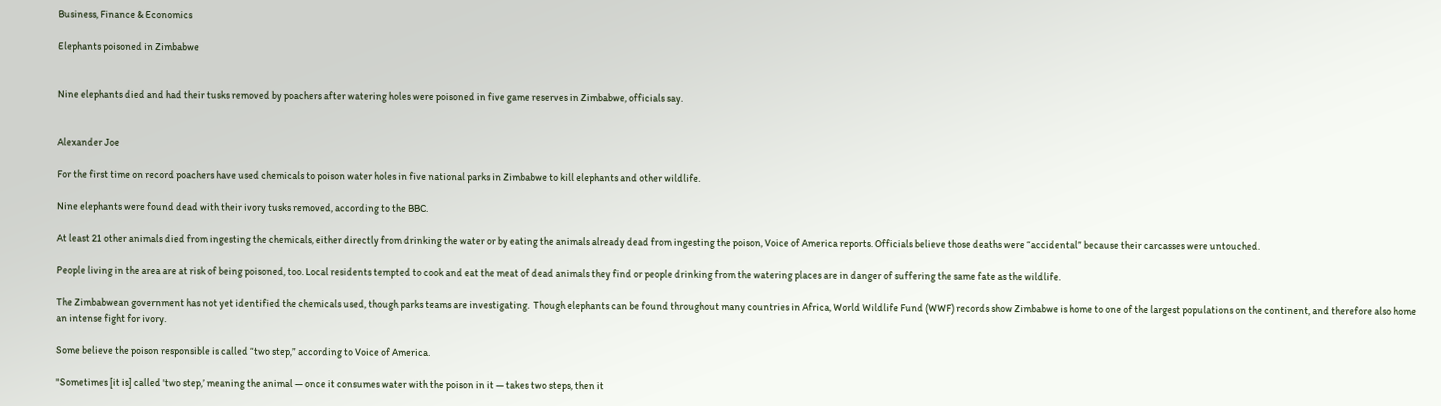Business, Finance & Economics

Elephants poisoned in Zimbabwe


Nine elephants died and had their tusks removed by poachers after watering holes were poisoned in five game reserves in Zimbabwe, officials say.


Alexander Joe

For the first time on record poachers have used chemicals to poison water holes in five national parks in Zimbabwe to kill elephants and other wildlife.

Nine elephants were found dead with their ivory tusks removed, according to the BBC.

At least 21 other animals died from ingesting the chemicals, either directly from drinking the water or by eating the animals already dead from ingesting the poison, Voice of America reports. Officials believe those deaths were “accidental” because their carcasses were untouched.

People living in the area are at risk of being poisoned, too. Local residents tempted to cook and eat the meat of dead animals they find or people drinking from the watering places are in danger of suffering the same fate as the wildlife.

The Zimbabwean government has not yet identified the chemicals used, though parks teams are investigating.  Though elephants can be found throughout many countries in Africa, World Wildlife Fund (WWF) records show Zimbabwe is home to one of the largest populations on the continent, and therefore also home an intense fight for ivory.

Some believe the poison responsible is called “two step,” according to Voice of America.

"Sometimes [it is] called 'two step,’ meaning the animal — once it consumes water with the poison in it — takes two steps, then it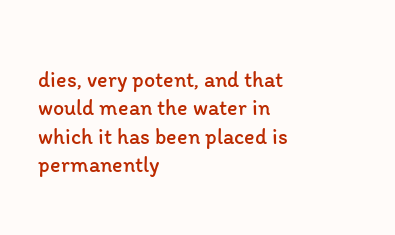dies, very potent, and that would mean the water in which it has been placed is permanently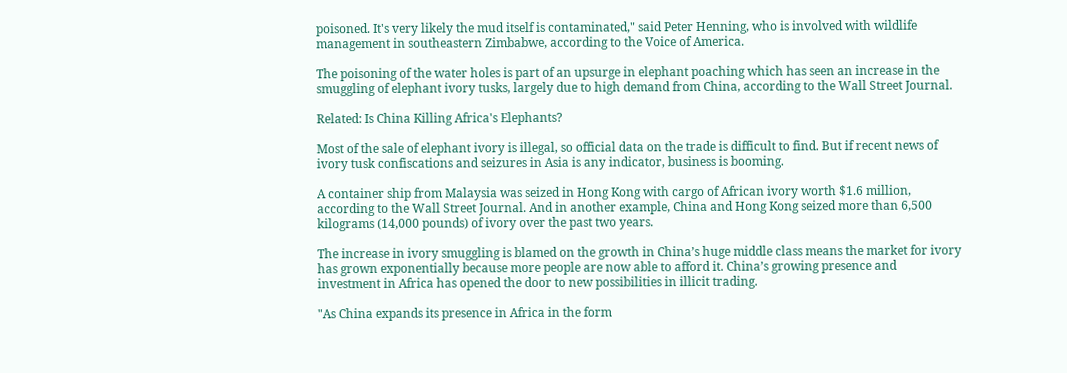poisoned. It's very likely the mud itself is contaminated," said Peter Henning, who is involved with wildlife management in southeastern Zimbabwe, according to the Voice of America.

The poisoning of the water holes is part of an upsurge in elephant poaching which has seen an increase in the smuggling of elephant ivory tusks, largely due to high demand from China, according to the Wall Street Journal.

Related: Is China Killing Africa's Elephants?

Most of the sale of elephant ivory is illegal, so official data on the trade is difficult to find. But if recent news of ivory tusk confiscations and seizures in Asia is any indicator, business is booming.

A container ship from Malaysia was seized in Hong Kong with cargo of African ivory worth $1.6 million, according to the Wall Street Journal. And in another example, China and Hong Kong seized more than 6,500 kilograms (14,000 pounds) of ivory over the past two years.

The increase in ivory smuggling is blamed on the growth in China’s huge middle class means the market for ivory has grown exponentially because more people are now able to afford it. China’s growing presence and investment in Africa has opened the door to new possibilities in illicit trading.

"As China expands its presence in Africa in the form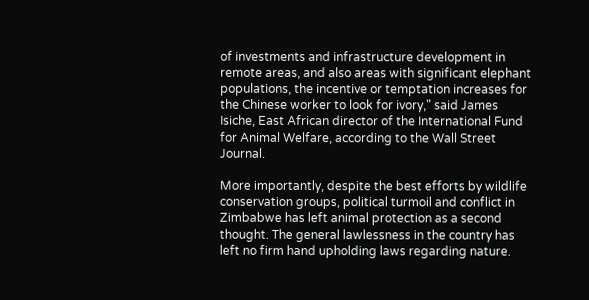of investments and infrastructure development in remote areas, and also areas with significant elephant populations, the incentive or temptation increases for the Chinese worker to look for ivory," said James Isiche, East African director of the International Fund for Animal Welfare, according to the Wall Street Journal.

More importantly, despite the best efforts by wildlife conservation groups, political turmoil and conflict in Zimbabwe has left animal protection as a second thought. The general lawlessness in the country has left no firm hand upholding laws regarding nature.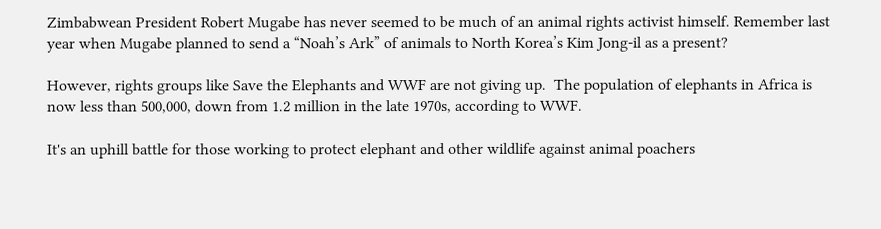Zimbabwean President Robert Mugabe has never seemed to be much of an animal rights activist himself. Remember last year when Mugabe planned to send a “Noah’s Ark” of animals to North Korea’s Kim Jong-il as a present?

However, rights groups like Save the Elephants and WWF are not giving up.  The population of elephants in Africa is now less than 500,000, down from 1.2 million in the late 1970s, according to WWF.

It's an uphill battle for those working to protect elephant and other wildlife against animal poachers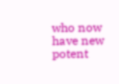who now have new potent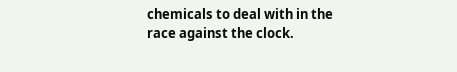chemicals to deal with in the race against the clock.